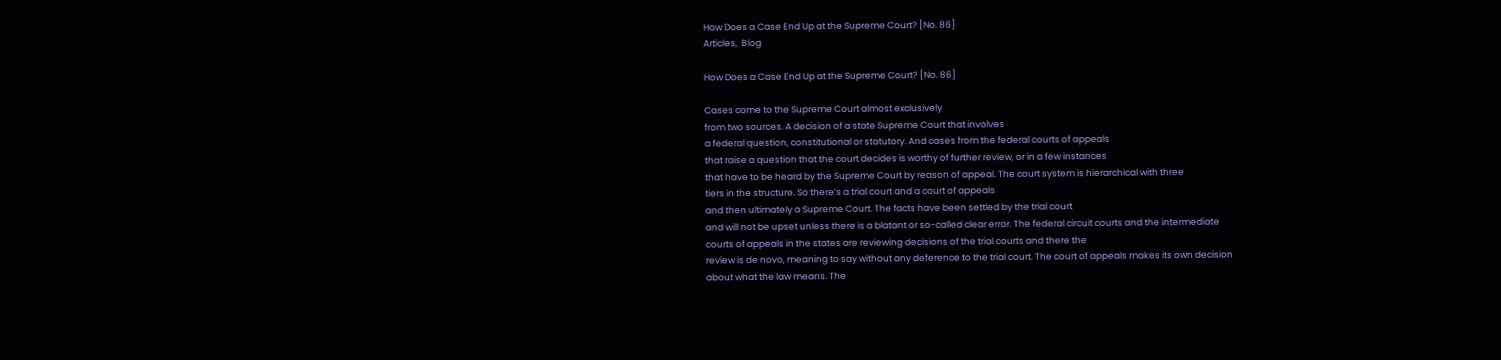How Does a Case End Up at the Supreme Court? [No. 86]
Articles,  Blog

How Does a Case End Up at the Supreme Court? [No. 86]

Cases come to the Supreme Court almost exclusively
from two sources. A decision of a state Supreme Court that involves
a federal question, constitutional or statutory. And cases from the federal courts of appeals
that raise a question that the court decides is worthy of further review, or in a few instances
that have to be heard by the Supreme Court by reason of appeal. The court system is hierarchical with three
tiers in the structure. So there’s a trial court and a court of appeals
and then ultimately a Supreme Court. The facts have been settled by the trial court
and will not be upset unless there is a blatant or so-called clear error. The federal circuit courts and the intermediate
courts of appeals in the states are reviewing decisions of the trial courts and there the
review is de novo, meaning to say without any deference to the trial court. The court of appeals makes its own decision
about what the law means. The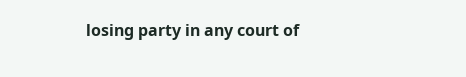losing party in any court of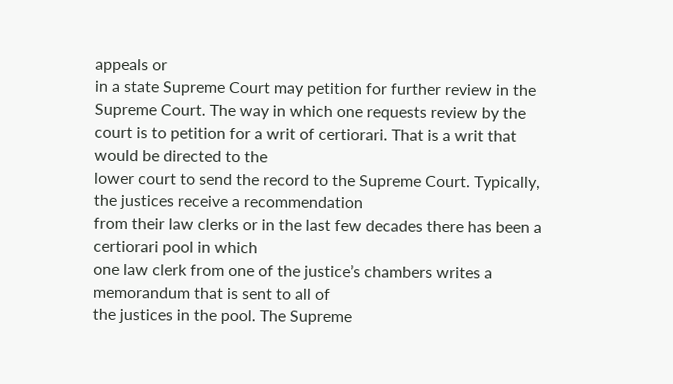appeals or
in a state Supreme Court may petition for further review in the Supreme Court. The way in which one requests review by the
court is to petition for a writ of certiorari. That is a writ that would be directed to the
lower court to send the record to the Supreme Court. Typically, the justices receive a recommendation
from their law clerks or in the last few decades there has been a certiorari pool in which
one law clerk from one of the justice’s chambers writes a memorandum that is sent to all of
the justices in the pool. The Supreme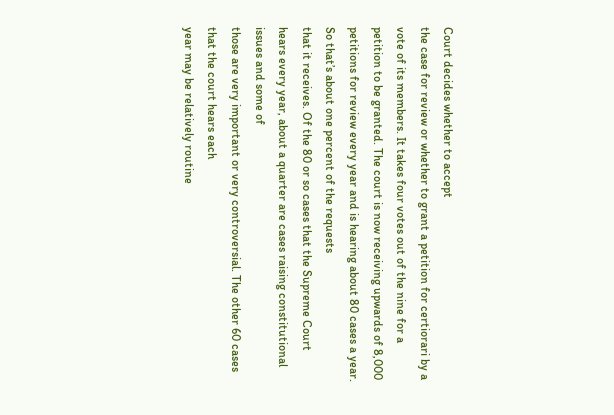Court decides whether to accept
the case for review or whether to grant a petition for certiorari by a vote of its members. It takes four votes out of the nine for a
petition to be granted. The court is now receiving upwards of 8,000
petitions for review every year and is hearing about 80 cases a year. So that’s about one percent of the requests
that it receives. Of the 80 or so cases that the Supreme Court
hears every year, about a quarter are cases raising constitutional issues and some of
those are very important or very controversial. The other 60 cases that the court hears each
year may be relatively routine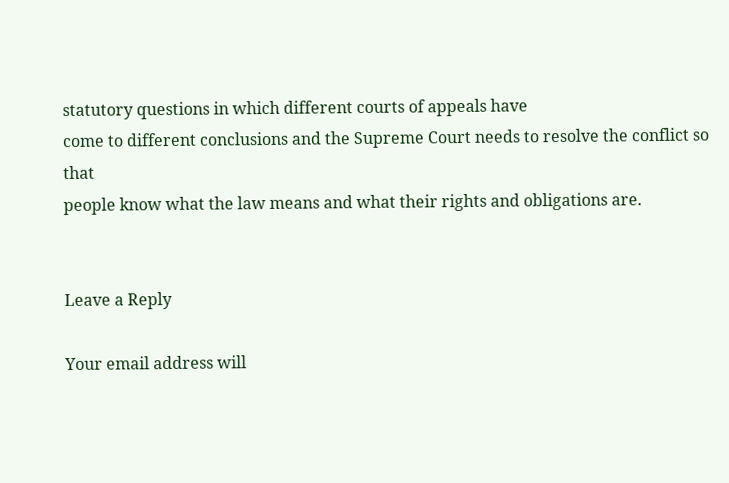statutory questions in which different courts of appeals have
come to different conclusions and the Supreme Court needs to resolve the conflict so that
people know what the law means and what their rights and obligations are.


Leave a Reply

Your email address will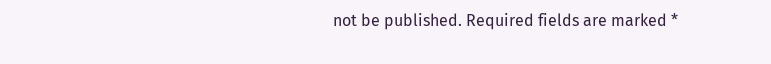not be published. Required fields are marked *